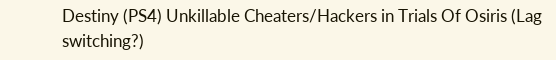Destiny (PS4) Unkillable Cheaters/Hackers in Trials Of Osiris (Lag switching?)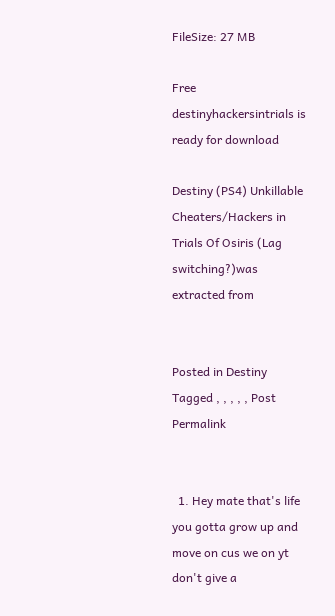FileSize: 27 MB

Free destinyhackersintrials is ready for download

Destiny (PS4) Unkillable Cheaters/Hackers in Trials Of Osiris (Lag switching?)was extracted from


Posted in Destiny Tagged , , , , , Post Permalink


  1. Hey mate that's life you gotta grow up and move on cus we on yt don't give a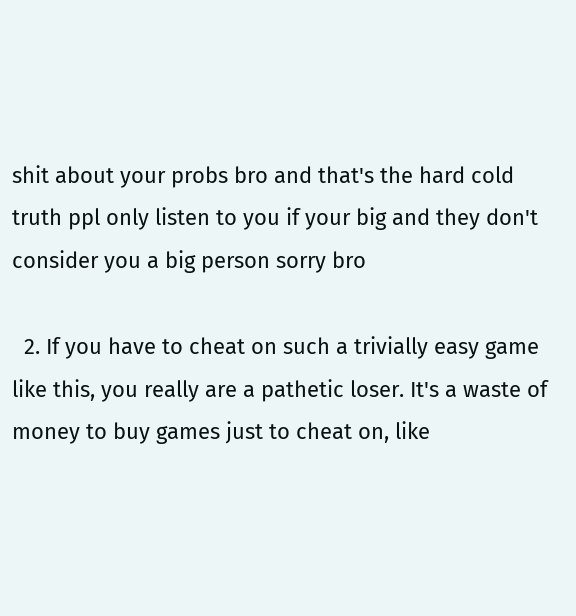shit about your probs bro and that's the hard cold truth ppl only listen to you if your big and they don't consider you a big person sorry bro

  2. If you have to cheat on such a trivially easy game like this, you really are a pathetic loser. It's a waste of money to buy games just to cheat on, like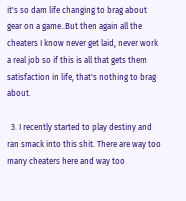it's so dam life changing to brag about gear on a game..But then again all the cheaters I know never get laid, never work a real job so if this is all that gets them satisfaction in life, that's nothing to brag about.

  3. I recently started to play destiny and ran smack into this shit. There are way too many cheaters here and way too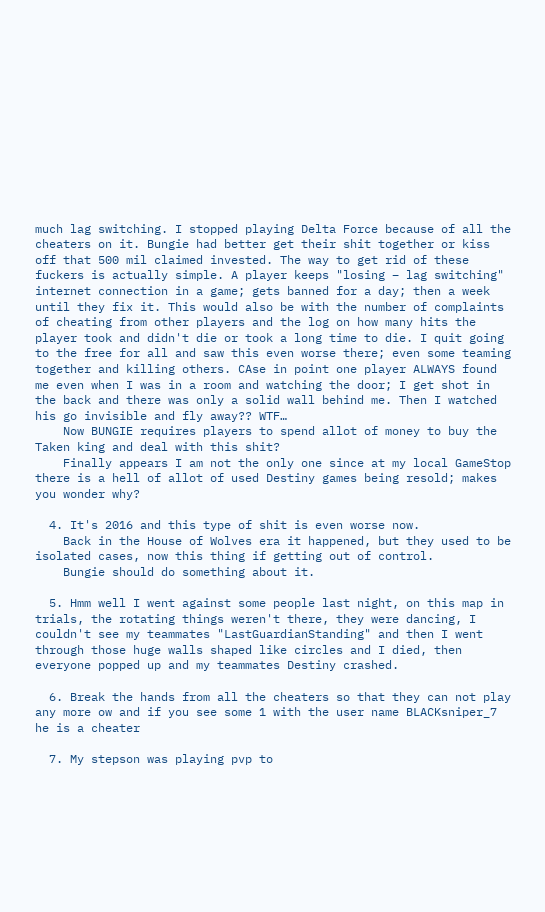much lag switching. I stopped playing Delta Force because of all the cheaters on it. Bungie had better get their shit together or kiss off that 500 mil claimed invested. The way to get rid of these fuckers is actually simple. A player keeps "losing – lag switching" internet connection in a game; gets banned for a day; then a week until they fix it. This would also be with the number of complaints of cheating from other players and the log on how many hits the player took and didn't die or took a long time to die. I quit going to the free for all and saw this even worse there; even some teaming together and killing others. CAse in point one player ALWAYS found me even when I was in a room and watching the door; I get shot in the back and there was only a solid wall behind me. Then I watched his go invisible and fly away?? WTF…
    Now BUNGIE requires players to spend allot of money to buy the Taken king and deal with this shit?
    Finally appears I am not the only one since at my local GameStop there is a hell of allot of used Destiny games being resold; makes you wonder why?

  4. It's 2016 and this type of shit is even worse now.
    Back in the House of Wolves era it happened, but they used to be isolated cases, now this thing if getting out of control.
    Bungie should do something about it.

  5. Hmm well I went against some people last night, on this map in trials, the rotating things weren't there, they were dancing, I couldn't see my teammates "LastGuardianStanding" and then I went through those huge walls shaped like circles and I died, then everyone popped up and my teammates Destiny crashed.

  6. Break the hands from all the cheaters so that they can not play any more ow and if you see some 1 with the user name BLACKsniper_7 he is a cheater

  7. My stepson was playing pvp to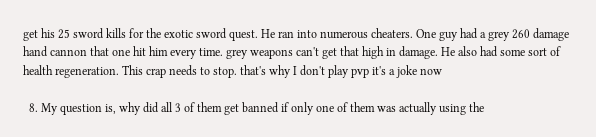get his 25 sword kills for the exotic sword quest. He ran into numerous cheaters. One guy had a grey 260 damage hand cannon that one hit him every time. grey weapons can't get that high in damage. He also had some sort of health regeneration. This crap needs to stop. that's why I don't play pvp it's a joke now

  8. My question is, why did all 3 of them get banned if only one of them was actually using the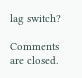lag switch?

Comments are closed.